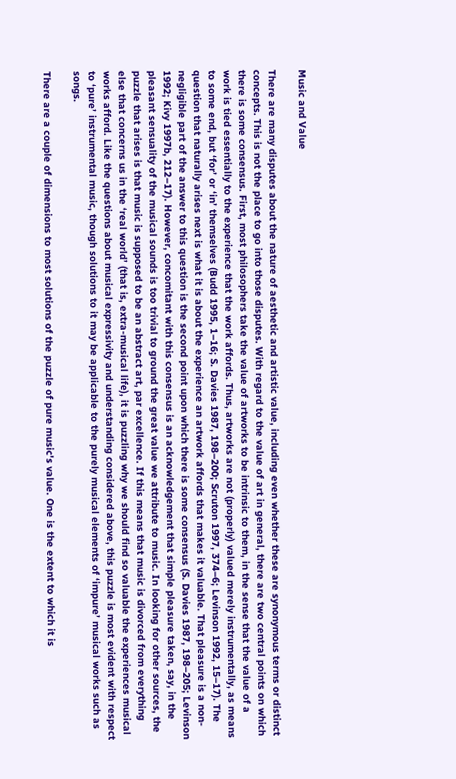Music and Value

There are many disputes about the nature of aesthetic and artistic value, including even whether these are synonymous terms or distinct concepts. This is not the place to go into those disputes. With regard to the value of art in general, there are two central points on which there is some consensus. First, most philosophers take the value of artworks to be intrinsic to them, in the sense that the value of a work is tied essentially to the experience that the work affords. Thus, artworks are not (properly) valued merely instrumentally, as means to some end, but ‘for’ or ‘in’ themselves (Budd 1995, 1–16; S. Davies 1987, 198–200; Scruton 1997, 374–6; Levinson 1992, 15–17). The question that naturally arises next is what it is about the experience an artwork affords that makes it valuable. That pleasure is a non-negligible part of the answer to this question is the second point upon which there is some consensus (S. Davies 1987, 198–205; Levinson 1992; Kivy 1997b, 212–17). However, concomitant with this consensus is an acknowledgement that simple pleasure taken, say, in the pleasant sensuality of the musical sounds is too trivial to ground the great value we attribute to music. In looking for other sources, the puzzle that arises is that music is supposed to be an abstract art, par excellence. If this means that music is divorced from everything else that concerns us in the ‘real world’ (that is, extra-musical life), it is puzzling why we should find so valuable the experiences musical works afford. Like the questions about musical expressivity and understanding considered above, this puzzle is most evident with respect to ‘pure’ instrumental music, though solutions to it may be applicable to the purely musical elements of ‘impure’ musical works such as songs.

There are a couple of dimensions to most solutions of the puzzle of pure music's value. One is the extent to which it is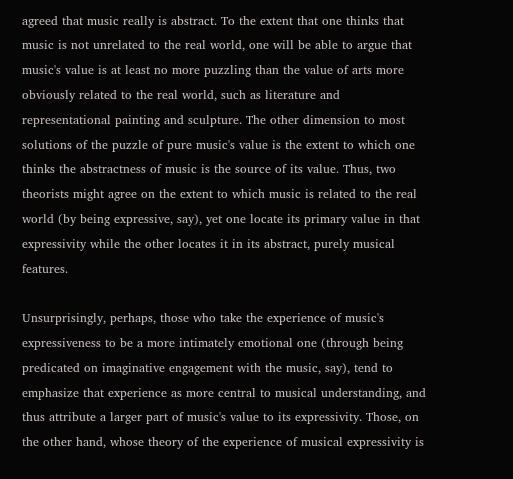agreed that music really is abstract. To the extent that one thinks that music is not unrelated to the real world, one will be able to argue that music's value is at least no more puzzling than the value of arts more obviously related to the real world, such as literature and representational painting and sculpture. The other dimension to most solutions of the puzzle of pure music's value is the extent to which one thinks the abstractness of music is the source of its value. Thus, two theorists might agree on the extent to which music is related to the real world (by being expressive, say), yet one locate its primary value in that expressivity while the other locates it in its abstract, purely musical features.

Unsurprisingly, perhaps, those who take the experience of music's expressiveness to be a more intimately emotional one (through being predicated on imaginative engagement with the music, say), tend to emphasize that experience as more central to musical understanding, and thus attribute a larger part of music's value to its expressivity. Those, on the other hand, whose theory of the experience of musical expressivity is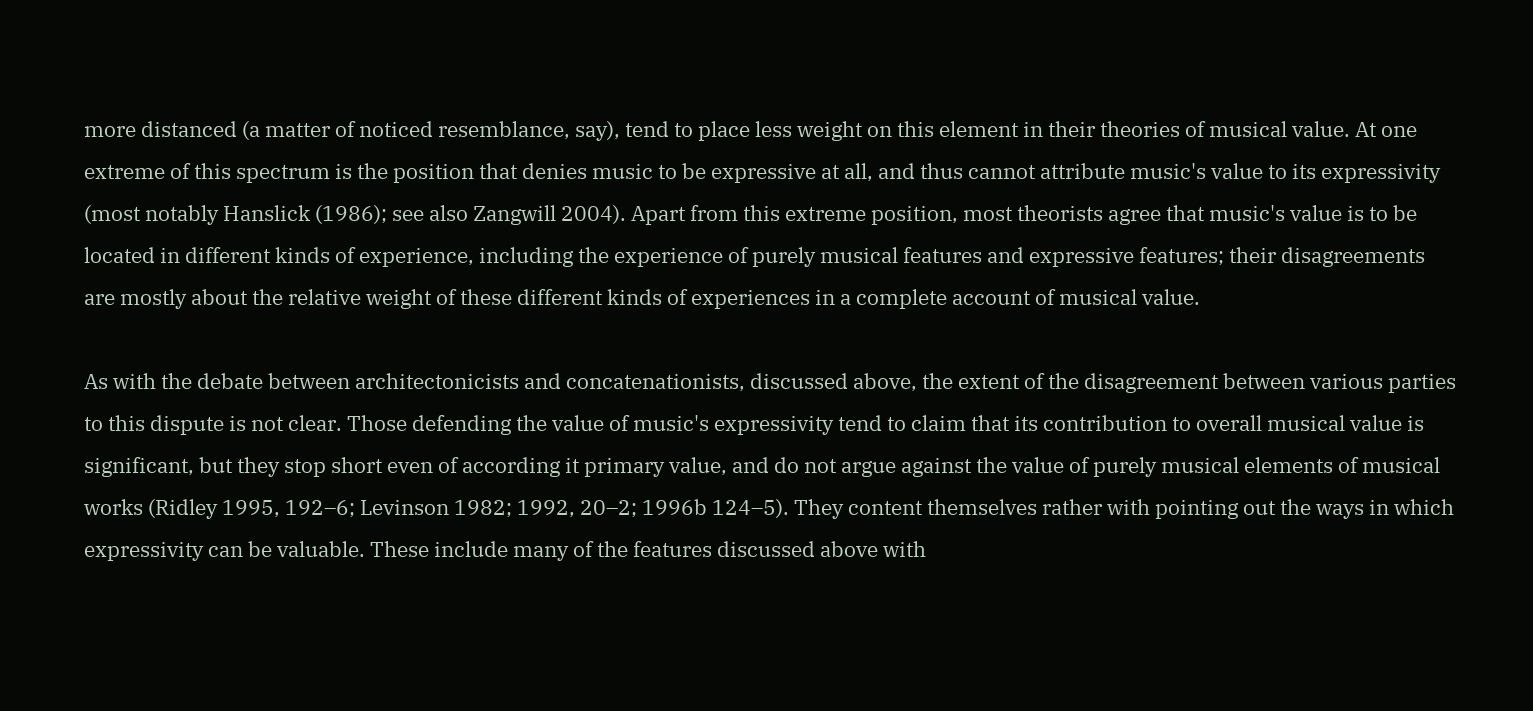more distanced (a matter of noticed resemblance, say), tend to place less weight on this element in their theories of musical value. At one extreme of this spectrum is the position that denies music to be expressive at all, and thus cannot attribute music's value to its expressivity (most notably Hanslick (1986); see also Zangwill 2004). Apart from this extreme position, most theorists agree that music's value is to be located in different kinds of experience, including the experience of purely musical features and expressive features; their disagreements are mostly about the relative weight of these different kinds of experiences in a complete account of musical value.

As with the debate between architectonicists and concatenationists, discussed above, the extent of the disagreement between various parties to this dispute is not clear. Those defending the value of music's expressivity tend to claim that its contribution to overall musical value is significant, but they stop short even of according it primary value, and do not argue against the value of purely musical elements of musical works (Ridley 1995, 192–6; Levinson 1982; 1992, 20–2; 1996b 124–5). They content themselves rather with pointing out the ways in which expressivity can be valuable. These include many of the features discussed above with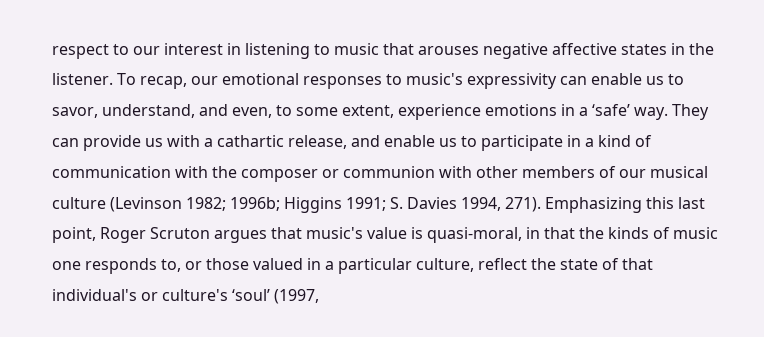respect to our interest in listening to music that arouses negative affective states in the listener. To recap, our emotional responses to music's expressivity can enable us to savor, understand, and even, to some extent, experience emotions in a ‘safe’ way. They can provide us with a cathartic release, and enable us to participate in a kind of communication with the composer or communion with other members of our musical culture (Levinson 1982; 1996b; Higgins 1991; S. Davies 1994, 271). Emphasizing this last point, Roger Scruton argues that music's value is quasi-moral, in that the kinds of music one responds to, or those valued in a particular culture, reflect the state of that individual's or culture's ‘soul’ (1997,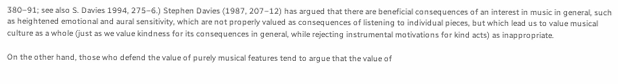380–91; see also S. Davies 1994, 275–6.) Stephen Davies (1987, 207–12) has argued that there are beneficial consequences of an interest in music in general, such as heightened emotional and aural sensitivity, which are not properly valued as consequences of listening to individual pieces, but which lead us to value musical culture as a whole (just as we value kindness for its consequences in general, while rejecting instrumental motivations for kind acts) as inappropriate.

On the other hand, those who defend the value of purely musical features tend to argue that the value of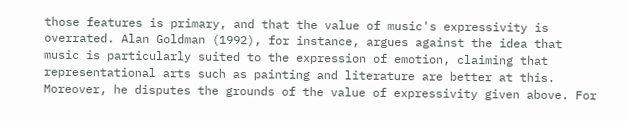those features is primary, and that the value of music's expressivity is overrated. Alan Goldman (1992), for instance, argues against the idea that music is particularly suited to the expression of emotion, claiming that representational arts such as painting and literature are better at this. Moreover, he disputes the grounds of the value of expressivity given above. For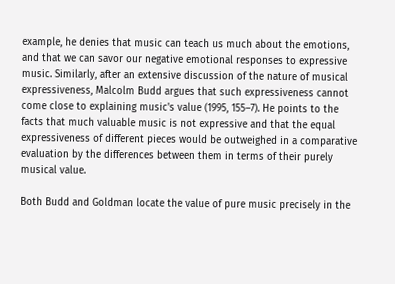example, he denies that music can teach us much about the emotions, and that we can savor our negative emotional responses to expressive music. Similarly, after an extensive discussion of the nature of musical expressiveness, Malcolm Budd argues that such expressiveness cannot come close to explaining music's value (1995, 155–7). He points to the facts that much valuable music is not expressive and that the equal expressiveness of different pieces would be outweighed in a comparative evaluation by the differences between them in terms of their purely musical value.

Both Budd and Goldman locate the value of pure music precisely in the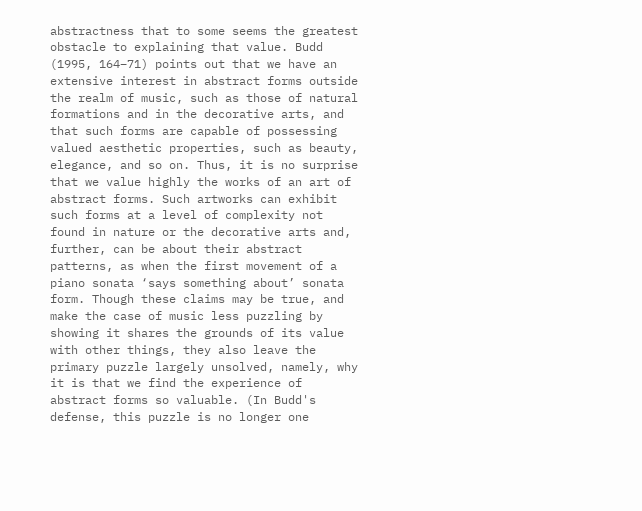abstractness that to some seems the greatest obstacle to explaining that value. Budd (1995, 164–71) points out that we have an extensive interest in abstract forms outside the realm of music, such as those of natural formations and in the decorative arts, and that such forms are capable of possessing valued aesthetic properties, such as beauty, elegance, and so on. Thus, it is no surprise that we value highly the works of an art of abstract forms. Such artworks can exhibit such forms at a level of complexity not found in nature or the decorative arts and, further, can be about their abstract patterns, as when the first movement of a piano sonata ‘says something about’ sonata form. Though these claims may be true, and make the case of music less puzzling by showing it shares the grounds of its value with other things, they also leave the primary puzzle largely unsolved, namely, why it is that we find the experience of abstract forms so valuable. (In Budd's defense, this puzzle is no longer one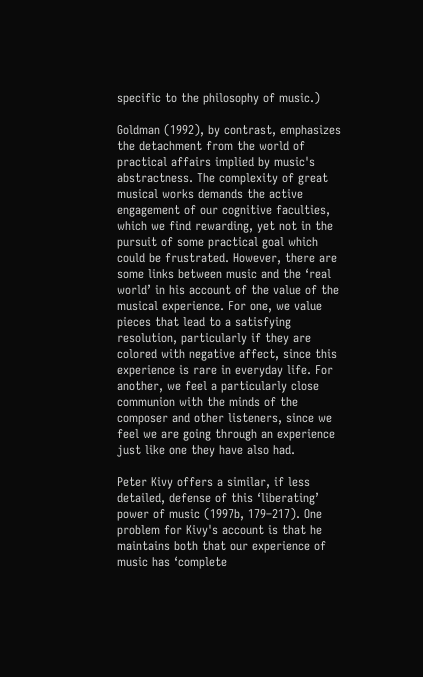specific to the philosophy of music.)

Goldman (1992), by contrast, emphasizes the detachment from the world of practical affairs implied by music's abstractness. The complexity of great musical works demands the active engagement of our cognitive faculties, which we find rewarding, yet not in the pursuit of some practical goal which could be frustrated. However, there are some links between music and the ‘real world’ in his account of the value of the musical experience. For one, we value pieces that lead to a satisfying resolution, particularly if they are colored with negative affect, since this experience is rare in everyday life. For another, we feel a particularly close communion with the minds of the composer and other listeners, since we feel we are going through an experience just like one they have also had.

Peter Kivy offers a similar, if less detailed, defense of this ‘liberating’ power of music (1997b, 179–217). One problem for Kivy's account is that he maintains both that our experience of music has ‘complete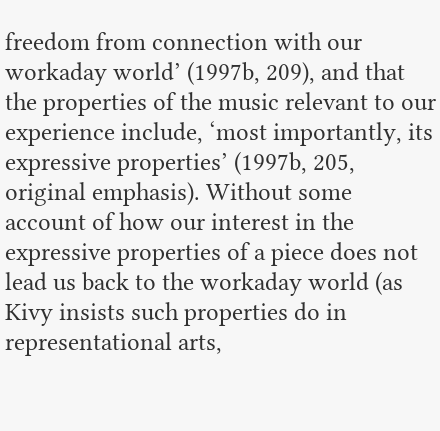freedom from connection with our workaday world’ (1997b, 209), and that the properties of the music relevant to our experience include, ‘most importantly, its expressive properties’ (1997b, 205, original emphasis). Without some account of how our interest in the expressive properties of a piece does not lead us back to the workaday world (as Kivy insists such properties do in representational arts,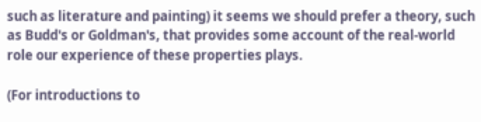such as literature and painting) it seems we should prefer a theory, such as Budd's or Goldman's, that provides some account of the real-world role our experience of these properties plays.

(For introductions to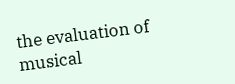the evaluation of musical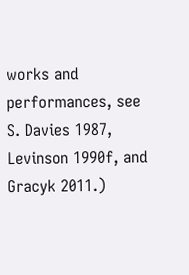works and performances, see S. Davies 1987, Levinson 1990f, and Gracyk 2011.)